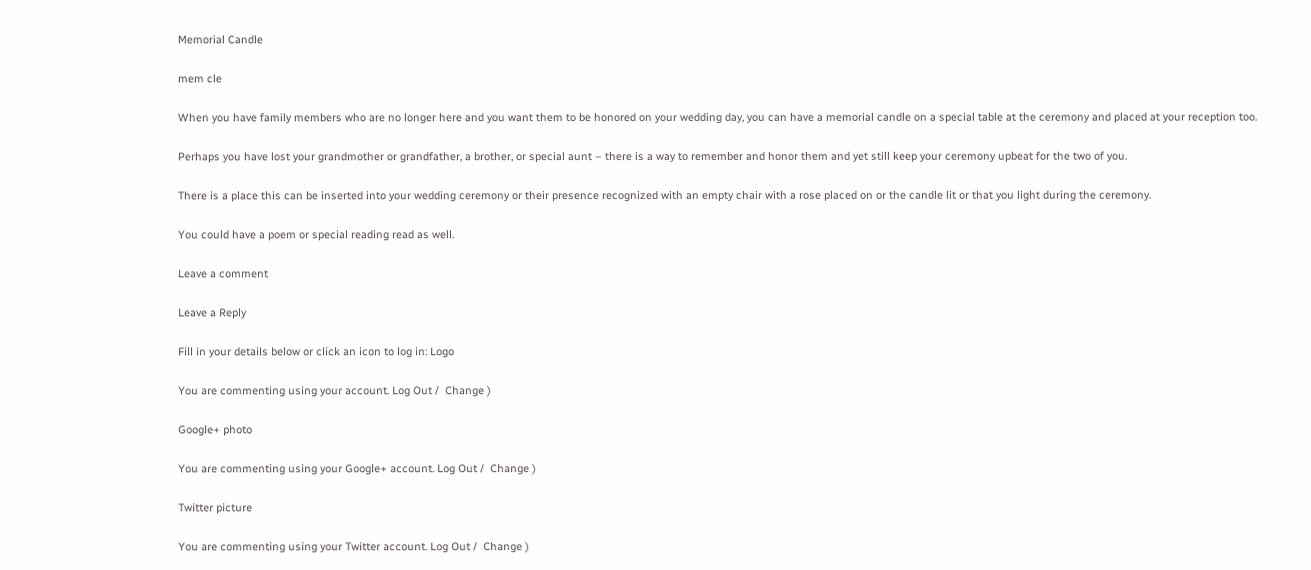Memorial Candle

mem cle

When you have family members who are no longer here and you want them to be honored on your wedding day, you can have a memorial candle on a special table at the ceremony and placed at your reception too.

Perhaps you have lost your grandmother or grandfather, a brother, or special aunt – there is a way to remember and honor them and yet still keep your ceremony upbeat for the two of you.

There is a place this can be inserted into your wedding ceremony or their presence recognized with an empty chair with a rose placed on or the candle lit or that you light during the ceremony.

You could have a poem or special reading read as well.

Leave a comment

Leave a Reply

Fill in your details below or click an icon to log in: Logo

You are commenting using your account. Log Out /  Change )

Google+ photo

You are commenting using your Google+ account. Log Out /  Change )

Twitter picture

You are commenting using your Twitter account. Log Out /  Change )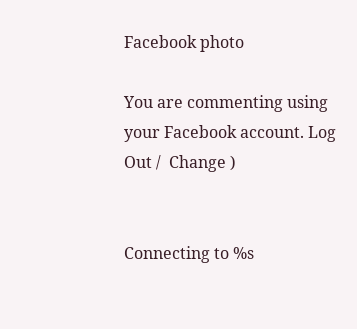Facebook photo

You are commenting using your Facebook account. Log Out /  Change )


Connecting to %s